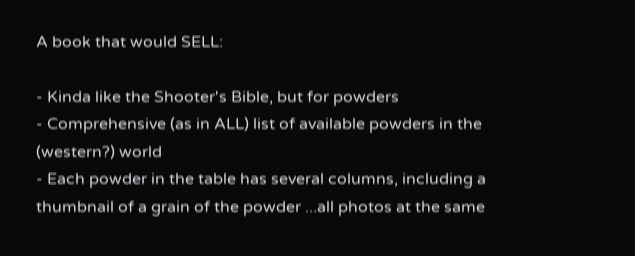A book that would SELL:

- Kinda like the Shooter's Bible, but for powders
- Comprehensive (as in ALL) list of available powders in the (western?) world
- Each powder in the table has several columns, including a thumbnail of a grain of the powder ...all photos at the same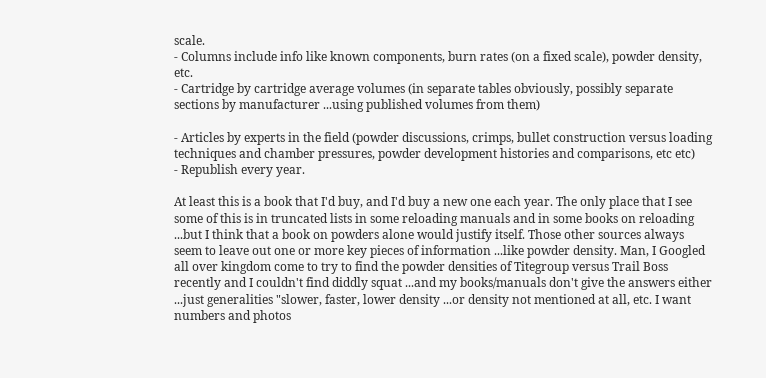scale.
- Columns include info like known components, burn rates (on a fixed scale), powder density, etc.
- Cartridge by cartridge average volumes (in separate tables obviously, possibly separate sections by manufacturer ...using published volumes from them)

- Articles by experts in the field (powder discussions, crimps, bullet construction versus loading techniques and chamber pressures, powder development histories and comparisons, etc etc)
- Republish every year.

At least this is a book that I'd buy, and I'd buy a new one each year. The only place that I see some of this is in truncated lists in some reloading manuals and in some books on reloading ...but I think that a book on powders alone would justify itself. Those other sources always seem to leave out one or more key pieces of information ...like powder density. Man, I Googled all over kingdom come to try to find the powder densities of Titegroup versus Trail Boss recently and I couldn't find diddly squat ...and my books/manuals don't give the answers either ...just generalities "slower, faster, lower density ...or density not mentioned at all, etc. I want numbers and photos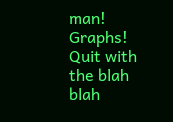man! Graphs! Quit with the blah blah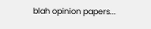blah opinion papers...